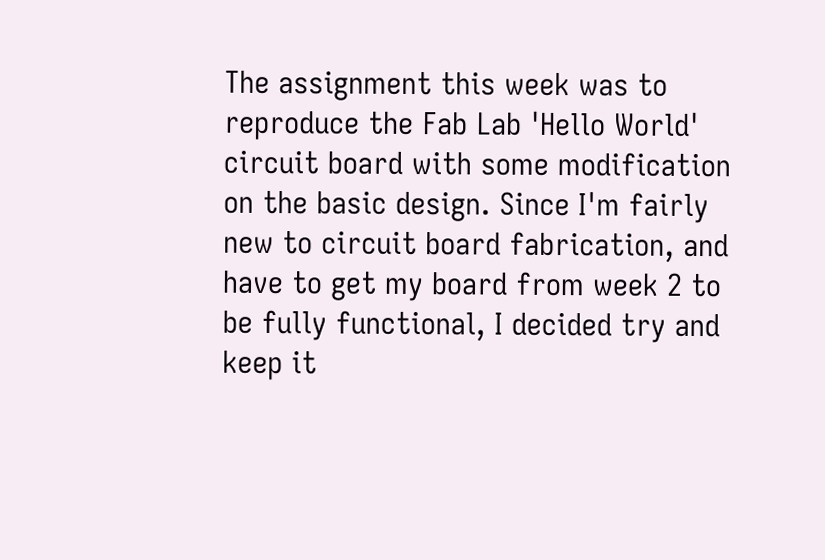The assignment this week was to reproduce the Fab Lab 'Hello World' circuit board with some modification on the basic design. Since I'm fairly new to circuit board fabrication, and have to get my board from week 2 to be fully functional, I decided try and keep it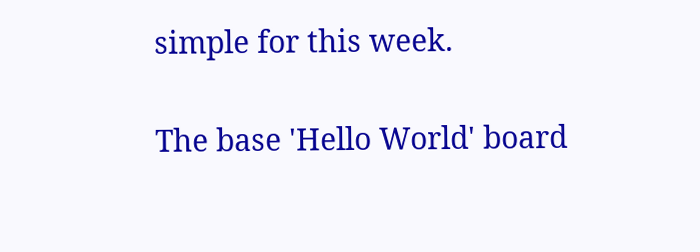simple for this week.

The base 'Hello World' board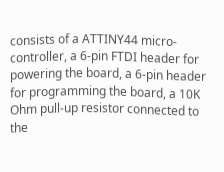consists of a ATTINY44 micro-controller, a 6-pin FTDI header for powering the board, a 6-pin header for programming the board, a 10K Ohm pull-up resistor connected to the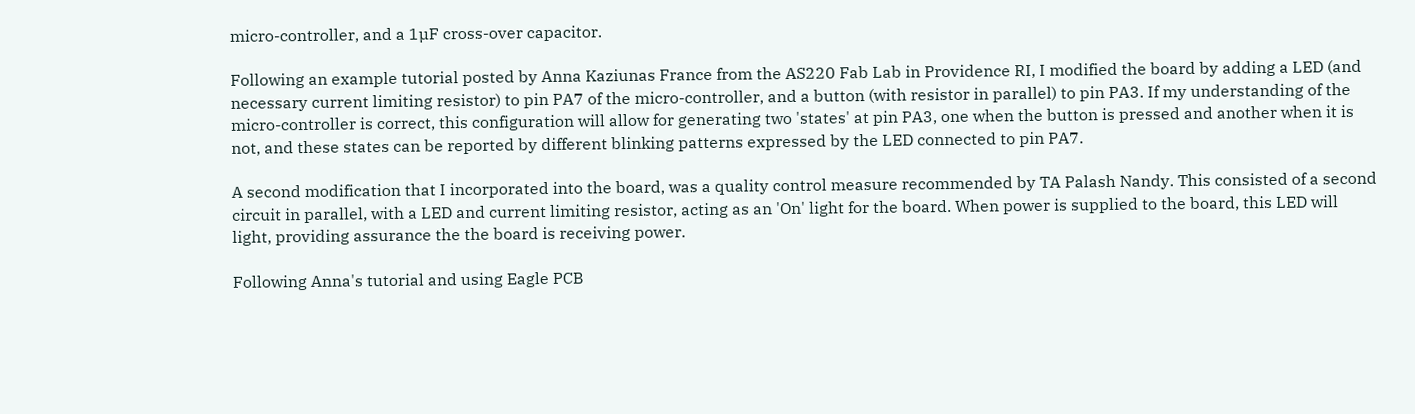micro-controller, and a 1µF cross-over capacitor.

Following an example tutorial posted by Anna Kaziunas France from the AS220 Fab Lab in Providence RI, I modified the board by adding a LED (and necessary current limiting resistor) to pin PA7 of the micro-controller, and a button (with resistor in parallel) to pin PA3. If my understanding of the micro-controller is correct, this configuration will allow for generating two 'states' at pin PA3, one when the button is pressed and another when it is not, and these states can be reported by different blinking patterns expressed by the LED connected to pin PA7.

A second modification that I incorporated into the board, was a quality control measure recommended by TA Palash Nandy. This consisted of a second circuit in parallel, with a LED and current limiting resistor, acting as an 'On' light for the board. When power is supplied to the board, this LED will light, providing assurance the the board is receiving power.

Following Anna's tutorial and using Eagle PCB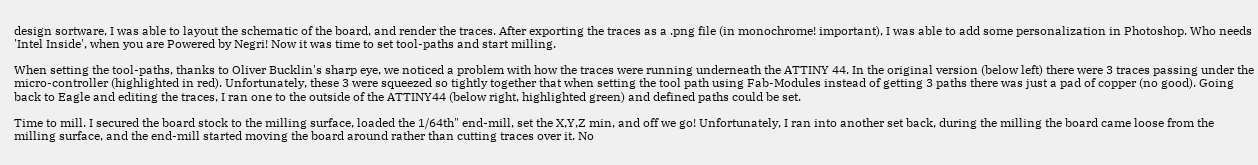design sortware, I was able to layout the schematic of the board, and render the traces. After exporting the traces as a .png file (in monochrome! important), I was able to add some personalization in Photoshop. Who needs 'Intel Inside', when you are Powered by Negri! Now it was time to set tool-paths and start milling.

When setting the tool-paths, thanks to Oliver Bucklin's sharp eye, we noticed a problem with how the traces were running underneath the ATTINY 44. In the original version (below left) there were 3 traces passing under the micro-controller (highlighted in red). Unfortunately, these 3 were squeezed so tightly together that when setting the tool path using Fab-Modules instead of getting 3 paths there was just a pad of copper (no good). Going back to Eagle and editing the traces, I ran one to the outside of the ATTINY44 (below right, highlighted green) and defined paths could be set.

Time to mill. I secured the board stock to the milling surface, loaded the 1/64th" end-mill, set the X,Y,Z min, and off we go! Unfortunately, I ran into another set back, during the milling the board came loose from the milling surface, and the end-mill started moving the board around rather than cutting traces over it. No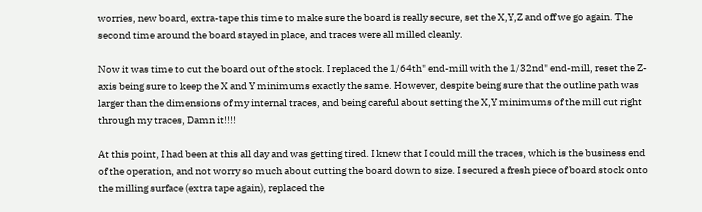worries, new board, extra-tape this time to make sure the board is really secure, set the X,Y,Z and off we go again. The second time around the board stayed in place, and traces were all milled cleanly.

Now it was time to cut the board out of the stock. I replaced the 1/64th" end-mill with the 1/32nd" end-mill, reset the Z-axis being sure to keep the X and Y minimums exactly the same. However, despite being sure that the outline path was larger than the dimensions of my internal traces, and being careful about setting the X,Y minimums of the mill cut right through my traces, Damn it!!!!

At this point, I had been at this all day and was getting tired. I knew that I could mill the traces, which is the business end of the operation, and not worry so much about cutting the board down to size. I secured a fresh piece of board stock onto the milling surface (extra tape again), replaced the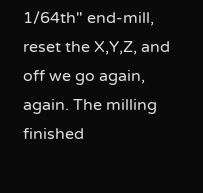1/64th" end-mill, reset the X,Y,Z, and off we go again, again. The milling finished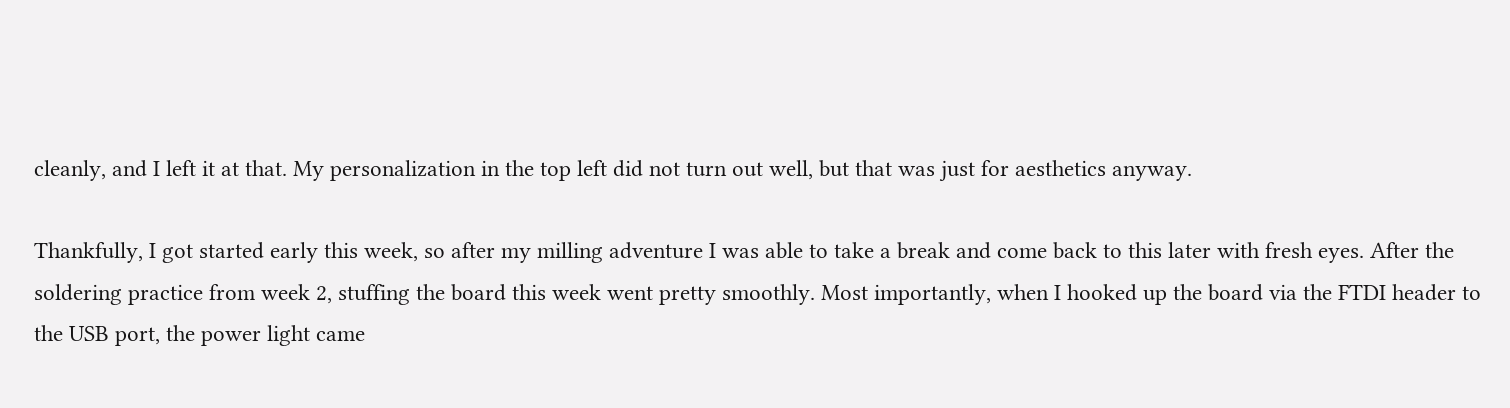cleanly, and I left it at that. My personalization in the top left did not turn out well, but that was just for aesthetics anyway.

Thankfully, I got started early this week, so after my milling adventure I was able to take a break and come back to this later with fresh eyes. After the soldering practice from week 2, stuffing the board this week went pretty smoothly. Most importantly, when I hooked up the board via the FTDI header to the USB port, the power light came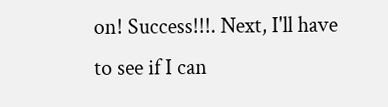on! Success!!!. Next, I'll have to see if I can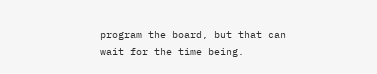program the board, but that can wait for the time being.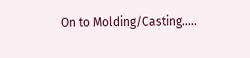On to Molding/Casting.....